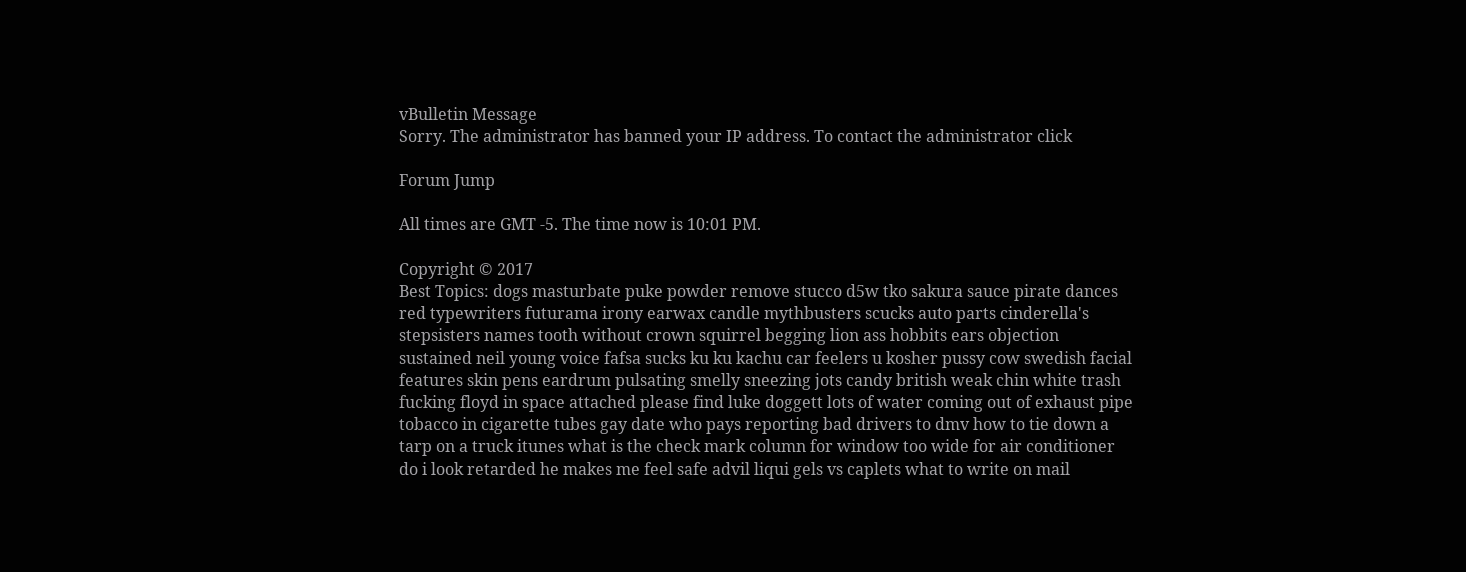vBulletin Message
Sorry. The administrator has banned your IP address. To contact the administrator click

Forum Jump

All times are GMT -5. The time now is 10:01 PM.

Copyright © 2017
Best Topics: dogs masturbate puke powder remove stucco d5w tko sakura sauce pirate dances red typewriters futurama irony earwax candle mythbusters scucks auto parts cinderella's stepsisters names tooth without crown squirrel begging lion ass hobbits ears objection sustained neil young voice fafsa sucks ku ku kachu car feelers u kosher pussy cow swedish facial features skin pens eardrum pulsating smelly sneezing jots candy british weak chin white trash fucking floyd in space attached please find luke doggett lots of water coming out of exhaust pipe tobacco in cigarette tubes gay date who pays reporting bad drivers to dmv how to tie down a tarp on a truck itunes what is the check mark column for window too wide for air conditioner do i look retarded he makes me feel safe advil liqui gels vs caplets what to write on mail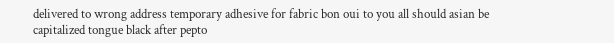delivered to wrong address temporary adhesive for fabric bon oui to you all should asian be capitalized tongue black after pepto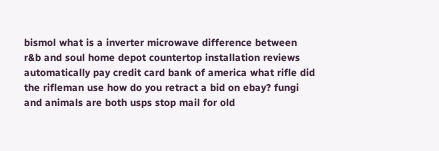bismol what is a inverter microwave difference between r&b and soul home depot countertop installation reviews automatically pay credit card bank of america what rifle did the rifleman use how do you retract a bid on ebay? fungi and animals are both usps stop mail for old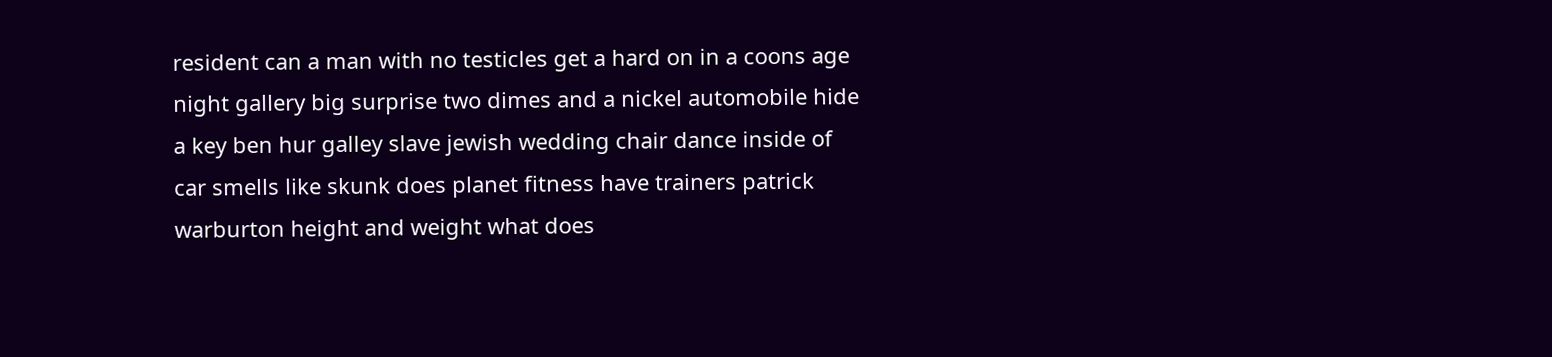resident can a man with no testicles get a hard on in a coons age night gallery big surprise two dimes and a nickel automobile hide a key ben hur galley slave jewish wedding chair dance inside of car smells like skunk does planet fitness have trainers patrick warburton height and weight what does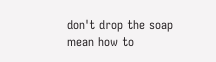don't drop the soap mean how to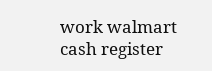work walmart cash register